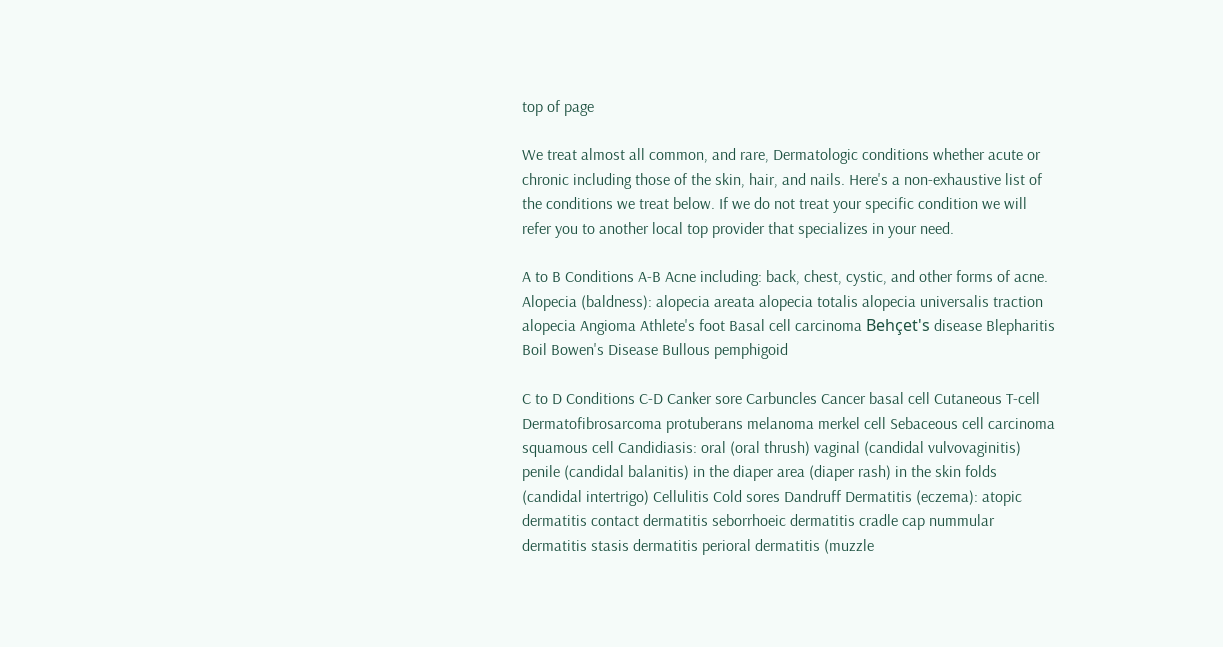top of page

We treat almost all common, and rare, Dermatologic conditions whether acute or chronic including those of the skin, hair, and nails. Here's a non-exhaustive list of the conditions we treat below. If we do not treat your specific condition we will refer you to another local top provider that specializes in your need.

A to B Conditions A-B Acne including: back, chest, cystic, and other forms of acne. Alopecia (baldness): alopecia areata alopecia totalis alopecia universalis traction alopecia Angioma Athlete's foot Basal cell carcinoma Behçet's disease Blepharitis Boil Bowen's Disease Bullous pemphigoid

C to D Conditions C-D Canker sore Carbuncles Cancer basal cell Cutaneous T-cell Dermatofibrosarcoma protuberans melanoma merkel cell Sebaceous cell carcinoma squamous cell Candidiasis: oral (oral thrush) vaginal (candidal vulvovaginitis) penile (candidal balanitis) in the diaper area (diaper rash) in the skin folds (candidal intertrigo) Cellulitis Cold sores Dandruff Dermatitis (eczema): atopic dermatitis contact dermatitis seborrhoeic dermatitis cradle cap nummular dermatitis stasis dermatitis perioral dermatitis (muzzle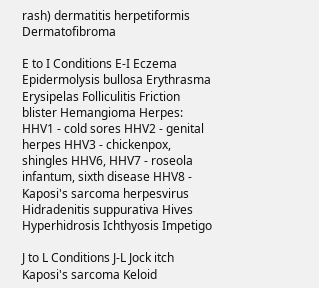rash) dermatitis herpetiformis Dermatofibroma

E to I Conditions E-I Eczema Epidermolysis bullosa Erythrasma Erysipelas Folliculitis Friction blister Hemangioma Herpes: HHV1 - cold sores HHV2 - genital herpes HHV3 - chickenpox, shingles HHV6, HHV7 - roseola infantum, sixth disease HHV8 - Kaposi's sarcoma herpesvirus Hidradenitis suppurativa Hives Hyperhidrosis Ichthyosis Impetigo

J to L Conditions J-L Jock itch Kaposi's sarcoma Keloid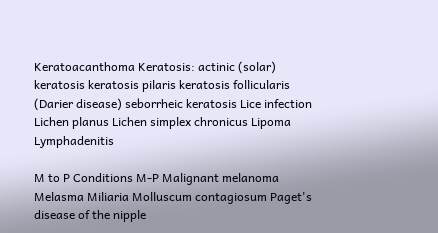Keratoacanthoma Keratosis: actinic (solar) keratosis keratosis pilaris keratosis follicularis (Darier disease) seborrheic keratosis Lice infection Lichen planus Lichen simplex chronicus Lipoma Lymphadenitis

M to P Conditions M-P Malignant melanoma Melasma Miliaria Molluscum contagiosum Paget's disease of the nipple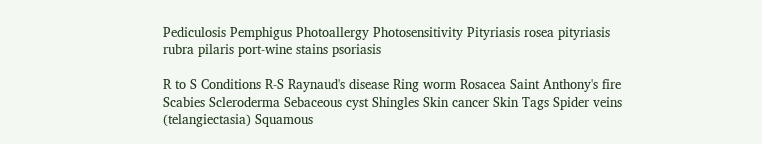Pediculosis Pemphigus Photoallergy Photosensitivity Pityriasis rosea pityriasis rubra pilaris port-wine stains psoriasis

R to S Conditions R-S Raynaud's disease Ring worm Rosacea Saint Anthony's fire Scabies Scleroderma Sebaceous cyst Shingles Skin cancer Skin Tags Spider veins (telangiectasia) Squamous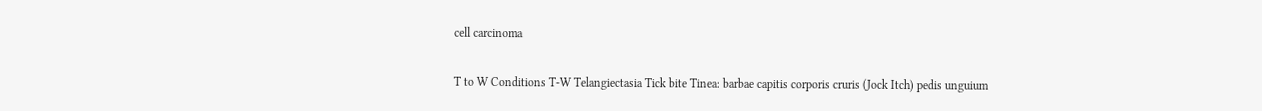cell carcinoma

T to W Conditions T-W Telangiectasia Tick bite Tinea: barbae capitis corporis cruris (Jock Itch) pedis unguium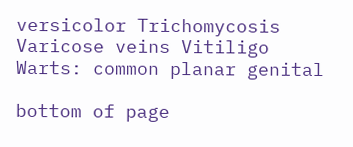versicolor Trichomycosis Varicose veins Vitiligo Warts: common planar genital

bottom of page